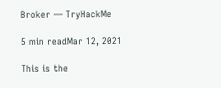Broker — TryHackMe

5 min readMar 12, 2021

This is the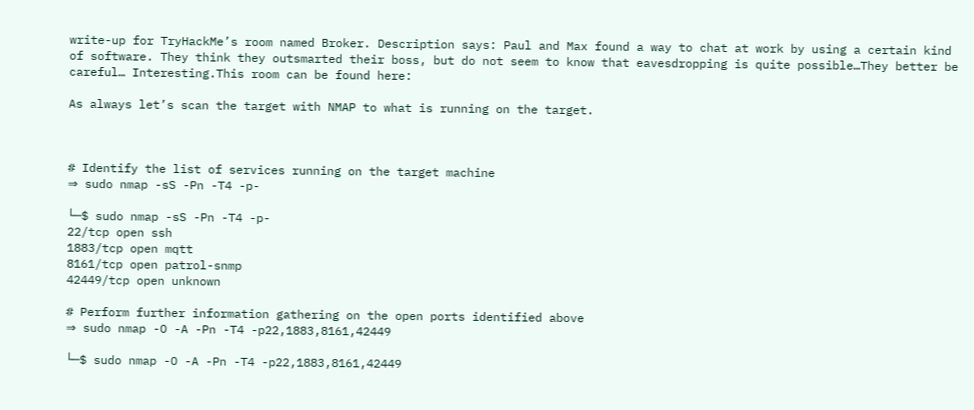write-up for TryHackMe’s room named Broker. Description says: Paul and Max found a way to chat at work by using a certain kind of software. They think they outsmarted their boss, but do not seem to know that eavesdropping is quite possible…They better be careful… Interesting.This room can be found here:

As always let’s scan the target with NMAP to what is running on the target.



# Identify the list of services running on the target machine
⇒ sudo nmap -sS -Pn -T4 -p-

└─$ sudo nmap -sS -Pn -T4 -p-
22/tcp open ssh
1883/tcp open mqtt
8161/tcp open patrol-snmp
42449/tcp open unknown

# Perform further information gathering on the open ports identified above
⇒ sudo nmap -O -A -Pn -T4 -p22,1883,8161,42449

└─$ sudo nmap -O -A -Pn -T4 -p22,1883,8161,42449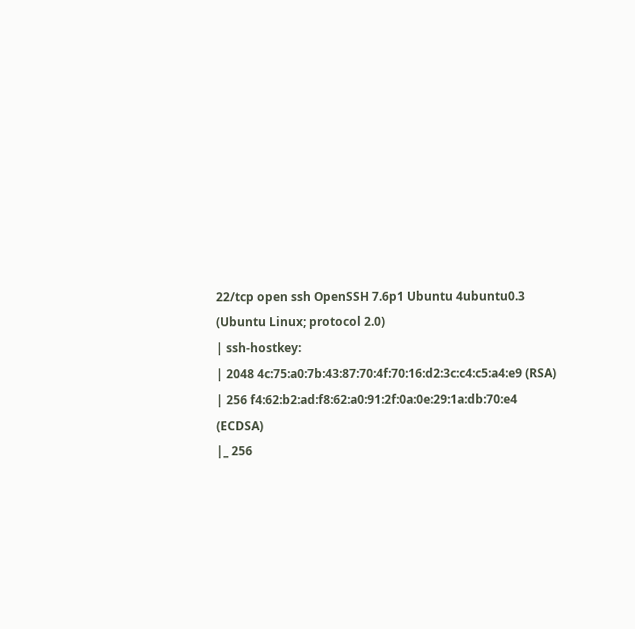22/tcp open ssh OpenSSH 7.6p1 Ubuntu 4ubuntu0.3 (Ubuntu Linux; protocol 2.0)
| ssh-hostkey:
| 2048 4c:75:a0:7b:43:87:70:4f:70:16:d2:3c:c4:c5:a4:e9 (RSA)
| 256 f4:62:b2:ad:f8:62:a0:91:2f:0a:0e:29:1a:db:70:e4 (ECDSA)
|_ 256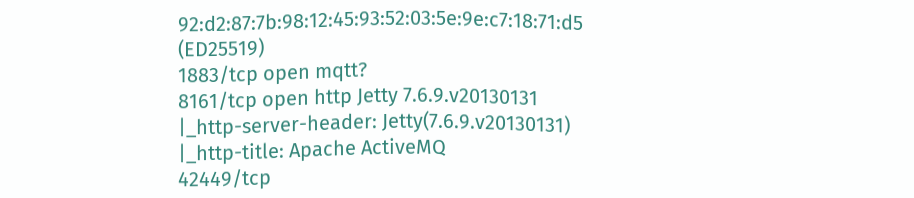92:d2:87:7b:98:12:45:93:52:03:5e:9e:c7:18:71:d5 (ED25519)
1883/tcp open mqtt?
8161/tcp open http Jetty 7.6.9.v20130131
|_http-server-header: Jetty(7.6.9.v20130131)
|_http-title: Apache ActiveMQ
42449/tcp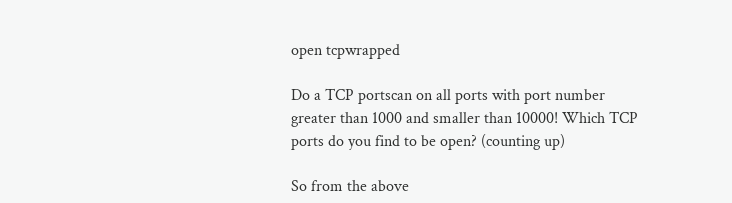open tcpwrapped

Do a TCP portscan on all ports with port number greater than 1000 and smaller than 10000! Which TCP ports do you find to be open? (counting up)

So from the above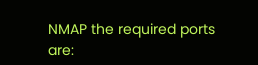NMAP the required ports are: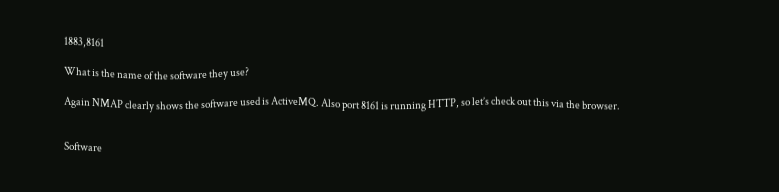1883,8161

What is the name of the software they use?

Again NMAP clearly shows the software used is ActiveMQ. Also port 8161 is running HTTP, so let’s check out this via the browser.


Software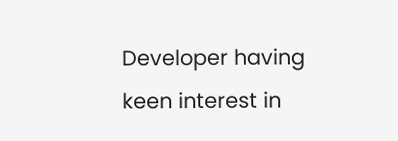Developer having keen interest in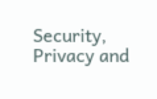Security, Privacy and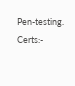Pen-testing. Certs:-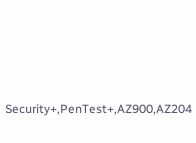Security+,PenTest+,AZ900,AZ204